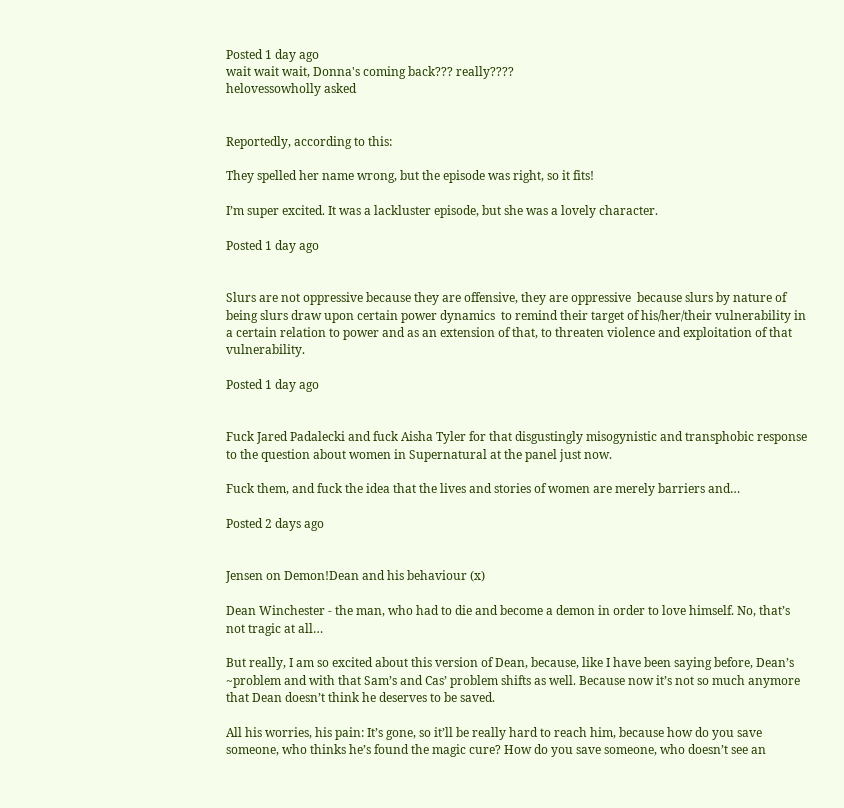Posted 1 day ago
wait wait wait, Donna's coming back??? really????
helovessowholly asked


Reportedly, according to this:

They spelled her name wrong, but the episode was right, so it fits!

I’m super excited. It was a lackluster episode, but she was a lovely character.

Posted 1 day ago


Slurs are not oppressive because they are offensive, they are oppressive  because slurs by nature of being slurs draw upon certain power dynamics  to remind their target of his/her/their vulnerability in a certain relation to power and as an extension of that, to threaten violence and exploitation of that vulnerability.

Posted 1 day ago


Fuck Jared Padalecki and fuck Aisha Tyler for that disgustingly misogynistic and transphobic response to the question about women in Supernatural at the panel just now.

Fuck them, and fuck the idea that the lives and stories of women are merely barriers and…

Posted 2 days ago


Jensen on Demon!Dean and his behaviour (x)

Dean Winchester - the man, who had to die and become a demon in order to love himself. No, that’s not tragic at all…

But really, I am so excited about this version of Dean, because, like I have been saying before, Dean’s ~problem and with that Sam’s and Cas’ problem shifts as well. Because now it’s not so much anymore that Dean doesn’t think he deserves to be saved.

All his worries, his pain: It’s gone, so it’ll be really hard to reach him, because how do you save someone, who thinks he’s found the magic cure? How do you save someone, who doesn’t see an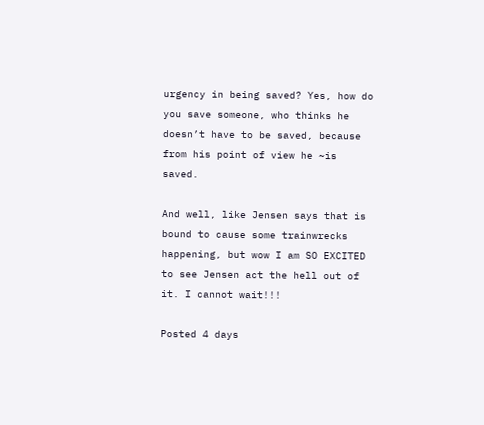urgency in being saved? Yes, how do you save someone, who thinks he doesn’t have to be saved, because from his point of view he ~is saved.

And well, like Jensen says that is bound to cause some trainwrecks happening, but wow I am SO EXCITED to see Jensen act the hell out of it. I cannot wait!!!

Posted 4 days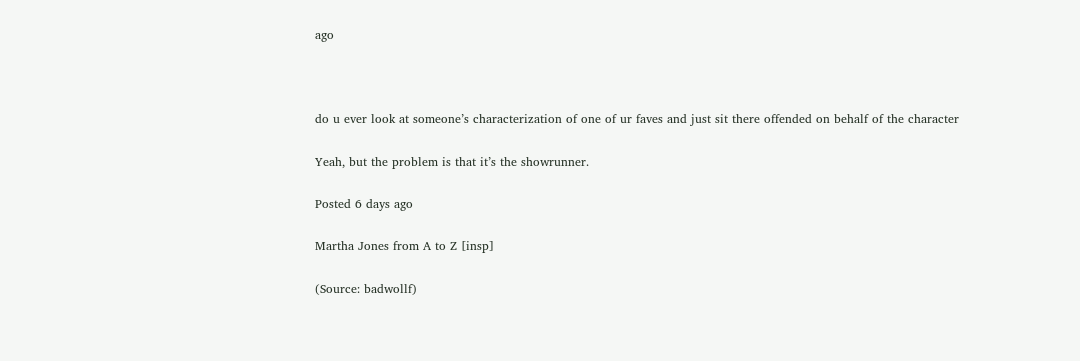ago



do u ever look at someone’s characterization of one of ur faves and just sit there offended on behalf of the character

Yeah, but the problem is that it’s the showrunner.

Posted 6 days ago

Martha Jones from A to Z [insp]

(Source: badwollf)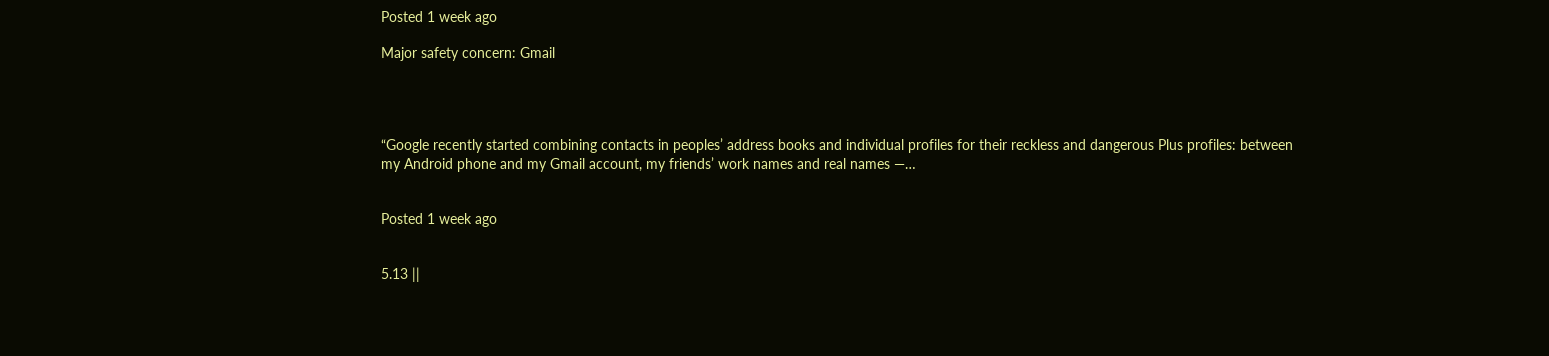Posted 1 week ago

Major safety concern: Gmail




“Google recently started combining contacts in peoples’ address books and individual profiles for their reckless and dangerous Plus profiles: between my Android phone and my Gmail account, my friends’ work names and real names —…


Posted 1 week ago


5.13 ||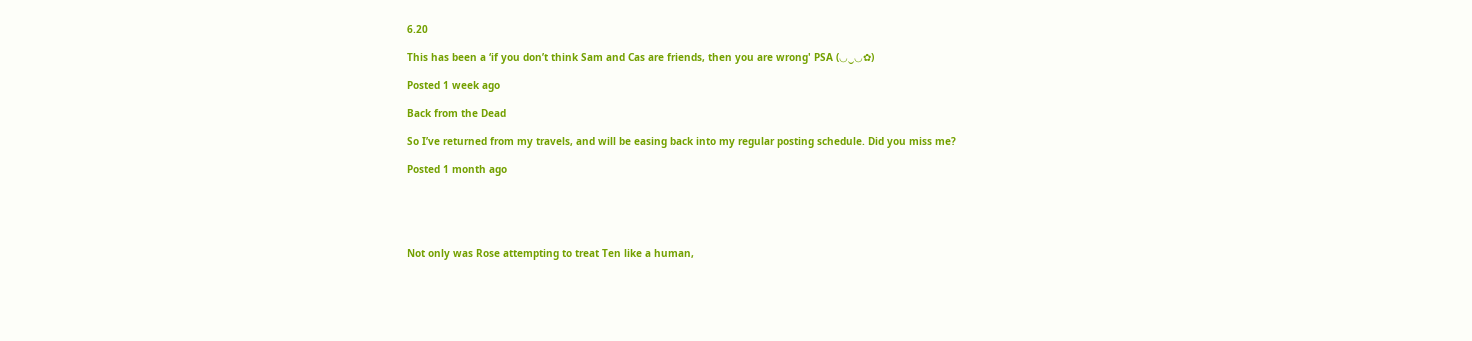6.20

This has been a ‘if you don’t think Sam and Cas are friends, then you are wrong' PSA (◡‿◡✿)

Posted 1 week ago

Back from the Dead

So I’ve returned from my travels, and will be easing back into my regular posting schedule. Did you miss me?

Posted 1 month ago





Not only was Rose attempting to treat Ten like a human,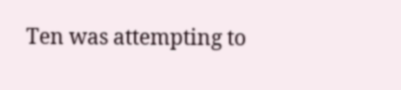Ten was attempting to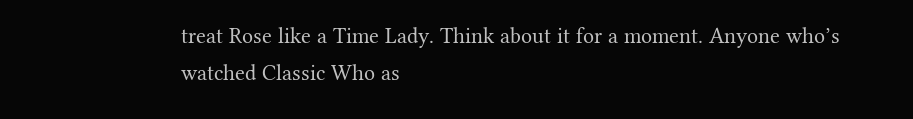treat Rose like a Time Lady. Think about it for a moment. Anyone who’s watched Classic Who as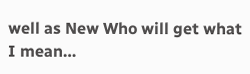well as New Who will get what I mean…